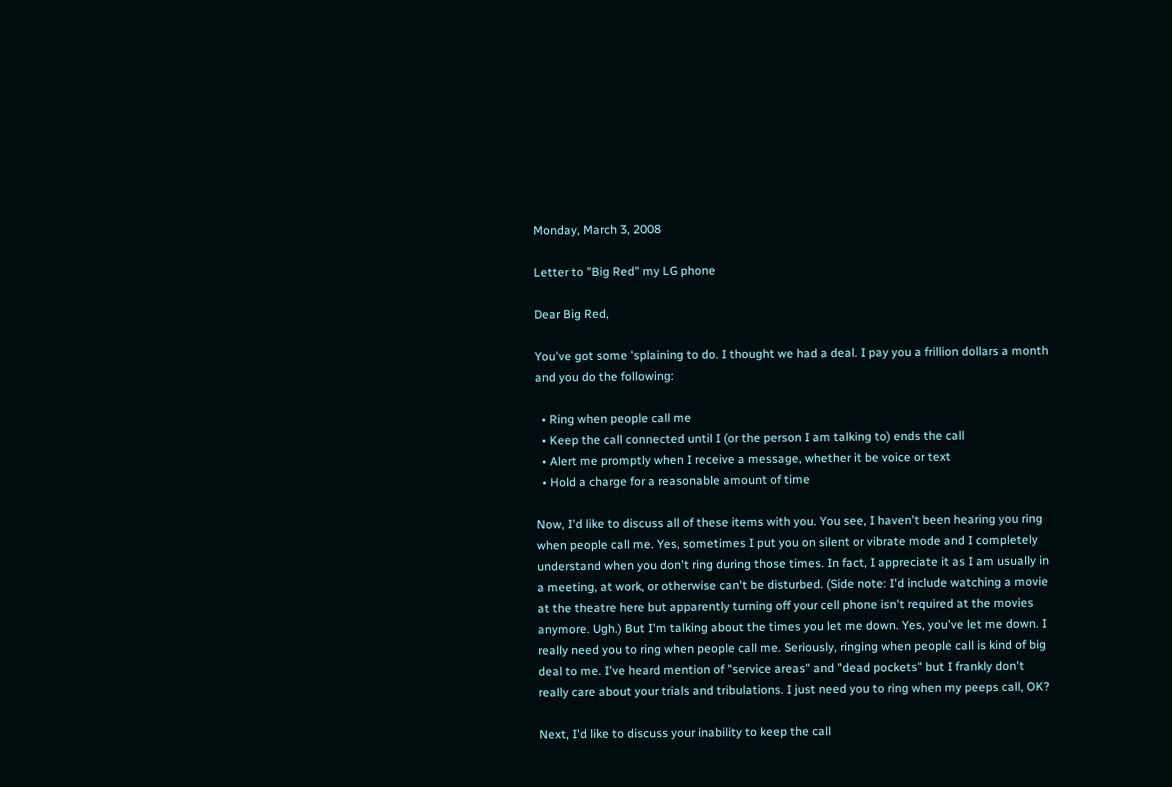Monday, March 3, 2008

Letter to "Big Red" my LG phone

Dear Big Red,

You've got some 'splaining to do. I thought we had a deal. I pay you a frillion dollars a month and you do the following:

  • Ring when people call me
  • Keep the call connected until I (or the person I am talking to) ends the call
  • Alert me promptly when I receive a message, whether it be voice or text
  • Hold a charge for a reasonable amount of time

Now, I'd like to discuss all of these items with you. You see, I haven't been hearing you ring when people call me. Yes, sometimes I put you on silent or vibrate mode and I completely understand when you don't ring during those times. In fact, I appreciate it as I am usually in a meeting, at work, or otherwise can't be disturbed. (Side note: I'd include watching a movie at the theatre here but apparently turning off your cell phone isn't required at the movies anymore. Ugh.) But I'm talking about the times you let me down. Yes, you've let me down. I really need you to ring when people call me. Seriously, ringing when people call is kind of big deal to me. I've heard mention of "service areas" and "dead pockets" but I frankly don't really care about your trials and tribulations. I just need you to ring when my peeps call, OK?

Next, I'd like to discuss your inability to keep the call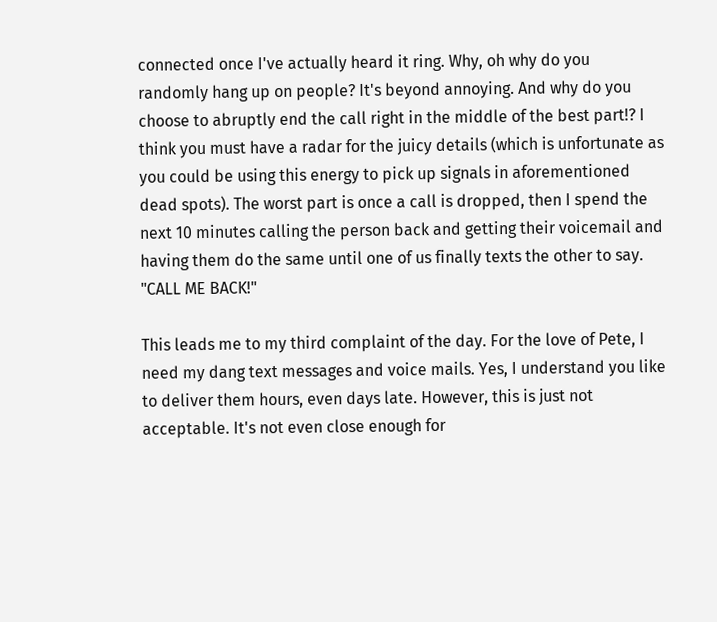connected once I've actually heard it ring. Why, oh why do you randomly hang up on people? It's beyond annoying. And why do you choose to abruptly end the call right in the middle of the best part!? I think you must have a radar for the juicy details (which is unfortunate as you could be using this energy to pick up signals in aforementioned dead spots). The worst part is once a call is dropped, then I spend the next 10 minutes calling the person back and getting their voicemail and having them do the same until one of us finally texts the other to say. "CALL ME BACK!"

This leads me to my third complaint of the day. For the love of Pete, I need my dang text messages and voice mails. Yes, I understand you like to deliver them hours, even days late. However, this is just not acceptable. It's not even close enough for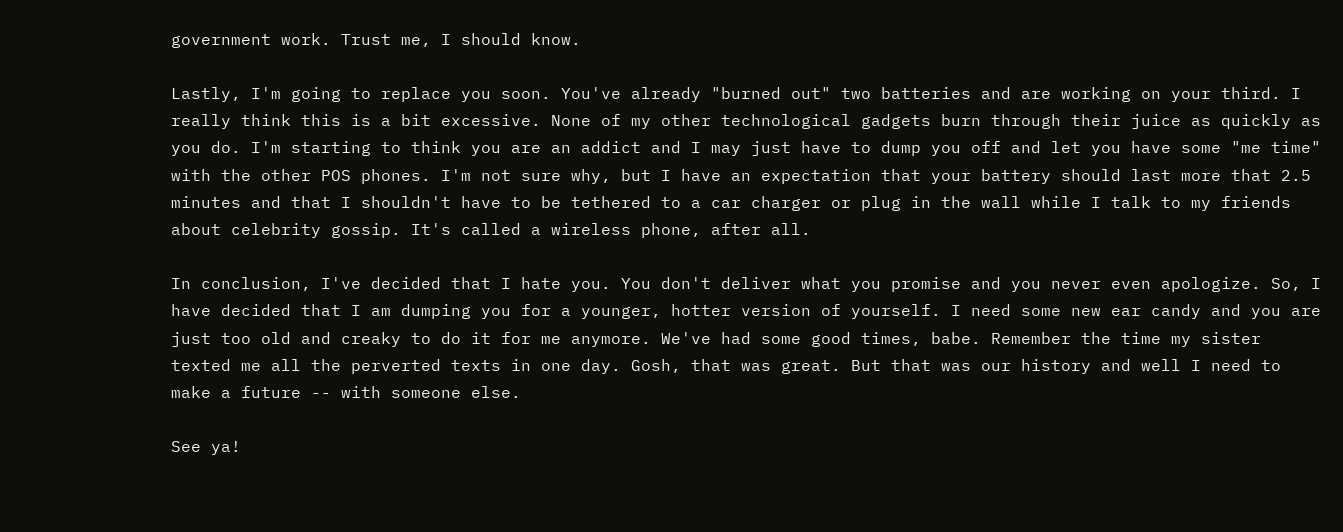government work. Trust me, I should know.

Lastly, I'm going to replace you soon. You've already "burned out" two batteries and are working on your third. I really think this is a bit excessive. None of my other technological gadgets burn through their juice as quickly as you do. I'm starting to think you are an addict and I may just have to dump you off and let you have some "me time" with the other POS phones. I'm not sure why, but I have an expectation that your battery should last more that 2.5 minutes and that I shouldn't have to be tethered to a car charger or plug in the wall while I talk to my friends about celebrity gossip. It's called a wireless phone, after all.

In conclusion, I've decided that I hate you. You don't deliver what you promise and you never even apologize. So, I have decided that I am dumping you for a younger, hotter version of yourself. I need some new ear candy and you are just too old and creaky to do it for me anymore. We've had some good times, babe. Remember the time my sister texted me all the perverted texts in one day. Gosh, that was great. But that was our history and well I need to make a future -- with someone else.

See ya!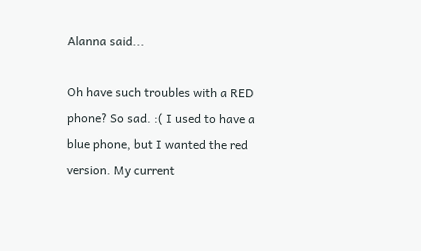Alanna said...

Oh have such troubles with a RED phone? So sad. :( I used to have a blue phone, but I wanted the red version. My current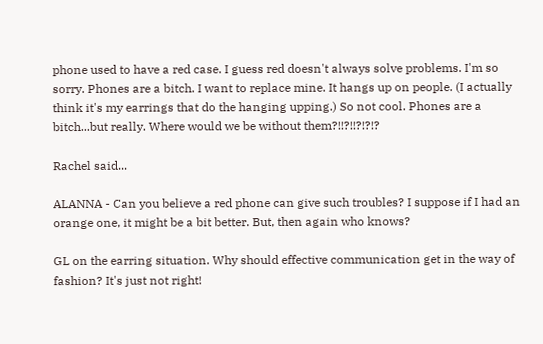phone used to have a red case. I guess red doesn't always solve problems. I'm so sorry. Phones are a bitch. I want to replace mine. It hangs up on people. (I actually think it's my earrings that do the hanging upping.) So not cool. Phones are a bitch...but really. Where would we be without them?!!?!!?!?!?

Rachel said...

ALANNA - Can you believe a red phone can give such troubles? I suppose if I had an orange one, it might be a bit better. But, then again who knows?

GL on the earring situation. Why should effective communication get in the way of fashion? It's just not right!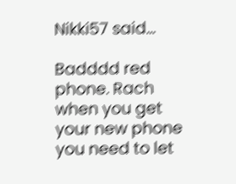Nikki57 said...

Badddd red phone. Rach when you get your new phone you need to let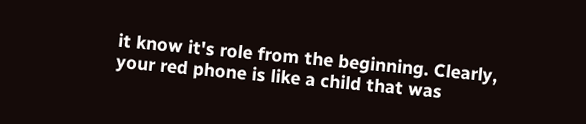it know it's role from the beginning. Clearly, your red phone is like a child that was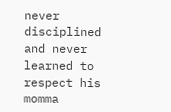never disciplined and never learned to respect his momma